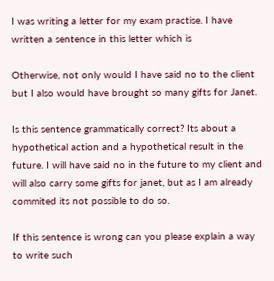I was writing a letter for my exam practise. I have written a sentence in this letter which is

Otherwise, not only would I have said no to the client but I also would have brought so many gifts for Janet.

Is this sentence grammatically correct? Its about a hypothetical action and a hypothetical result in the future. I will have said no in the future to my client and will also carry some gifts for janet, but as I am already commited its not possible to do so.

If this sentence is wrong can you please explain a way to write such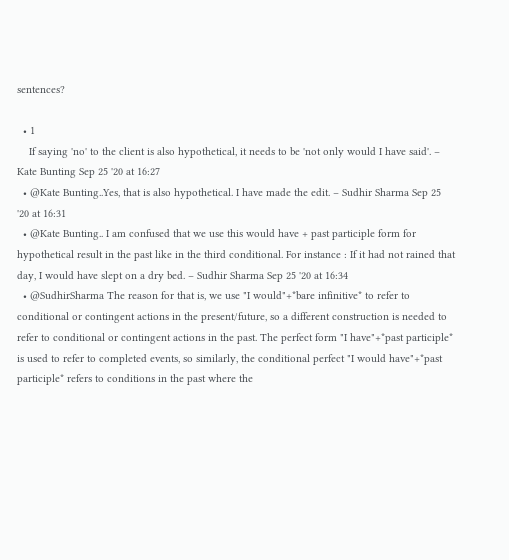sentences?

  • 1
    If saying 'no' to the client is also hypothetical, it needs to be 'not only would I have said'. – Kate Bunting Sep 25 '20 at 16:27
  • @Kate Bunting..Yes, that is also hypothetical. I have made the edit. – Sudhir Sharma Sep 25 '20 at 16:31
  • @Kate Bunting.. I am confused that we use this would have + past participle form for hypothetical result in the past like in the third conditional. For instance : If it had not rained that day, I would have slept on a dry bed. – Sudhir Sharma Sep 25 '20 at 16:34
  • @SudhirSharma The reason for that is, we use "I would"+*bare infinitive* to refer to conditional or contingent actions in the present/future, so a different construction is needed to refer to conditional or contingent actions in the past. The perfect form "I have"+*past participle* is used to refer to completed events, so similarly, the conditional perfect "I would have"+*past participle* refers to conditions in the past where the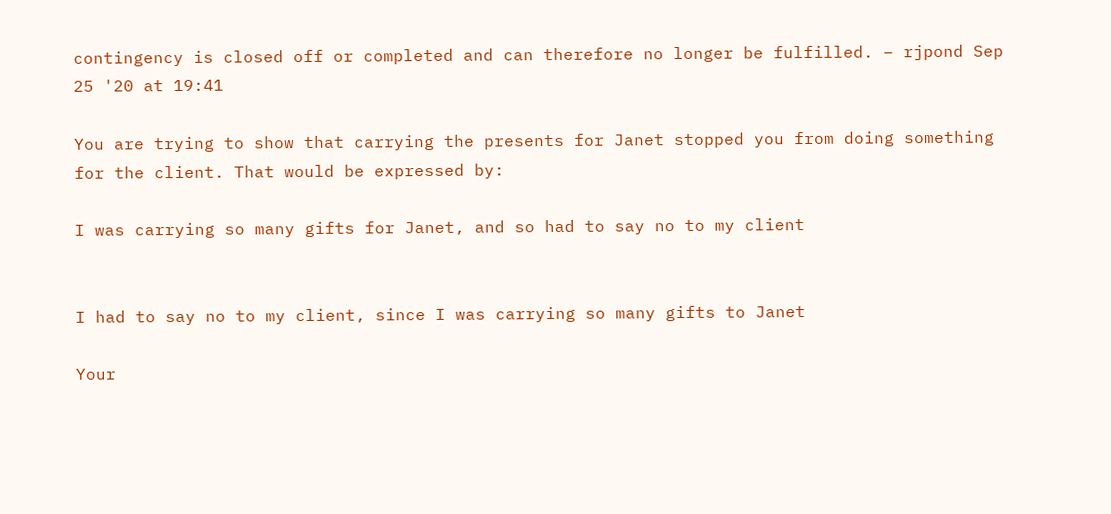contingency is closed off or completed and can therefore no longer be fulfilled. – rjpond Sep 25 '20 at 19:41

You are trying to show that carrying the presents for Janet stopped you from doing something for the client. That would be expressed by:

I was carrying so many gifts for Janet, and so had to say no to my client


I had to say no to my client, since I was carrying so many gifts to Janet

Your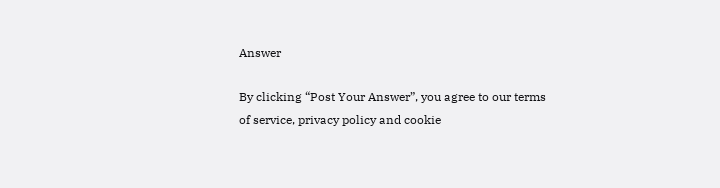Answer

By clicking “Post Your Answer”, you agree to our terms of service, privacy policy and cookie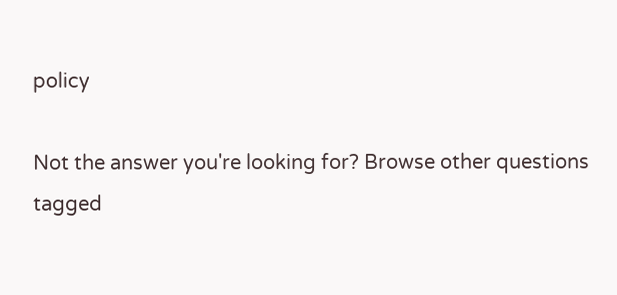policy

Not the answer you're looking for? Browse other questions tagged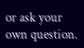or ask your own question.